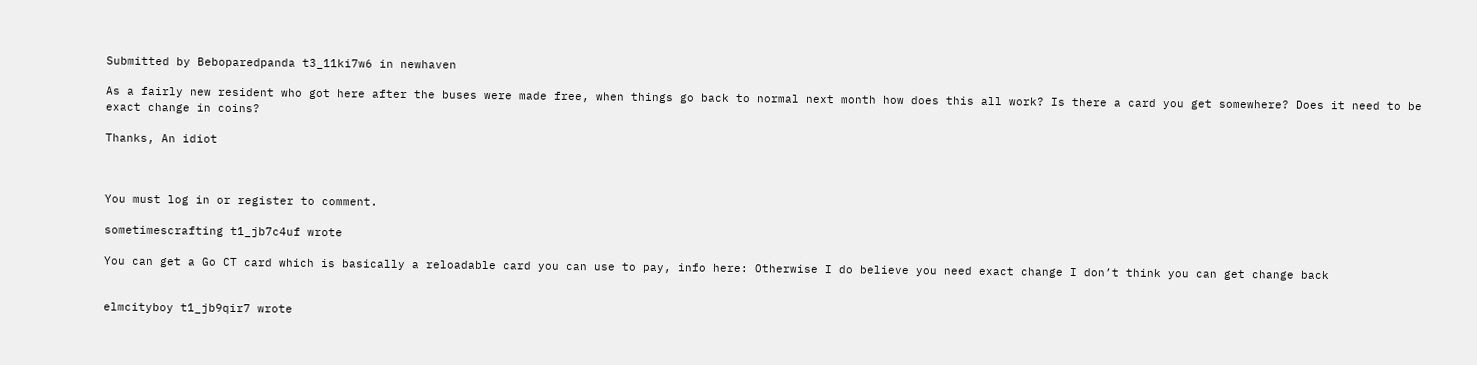Submitted by Beboparedpanda t3_11ki7w6 in newhaven

As a fairly new resident who got here after the buses were made free, when things go back to normal next month how does this all work? Is there a card you get somewhere? Does it need to be exact change in coins?

Thanks, An idiot



You must log in or register to comment.

sometimescrafting t1_jb7c4uf wrote

You can get a Go CT card which is basically a reloadable card you can use to pay, info here: Otherwise I do believe you need exact change I don’t think you can get change back


elmcityboy t1_jb9qir7 wrote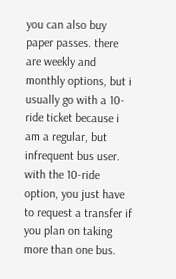you can also buy paper passes. there are weekly and monthly options, but i usually go with a 10-ride ticket because i am a regular, but infrequent bus user. with the 10-ride option, you just have to request a transfer if you plan on taking more than one bus.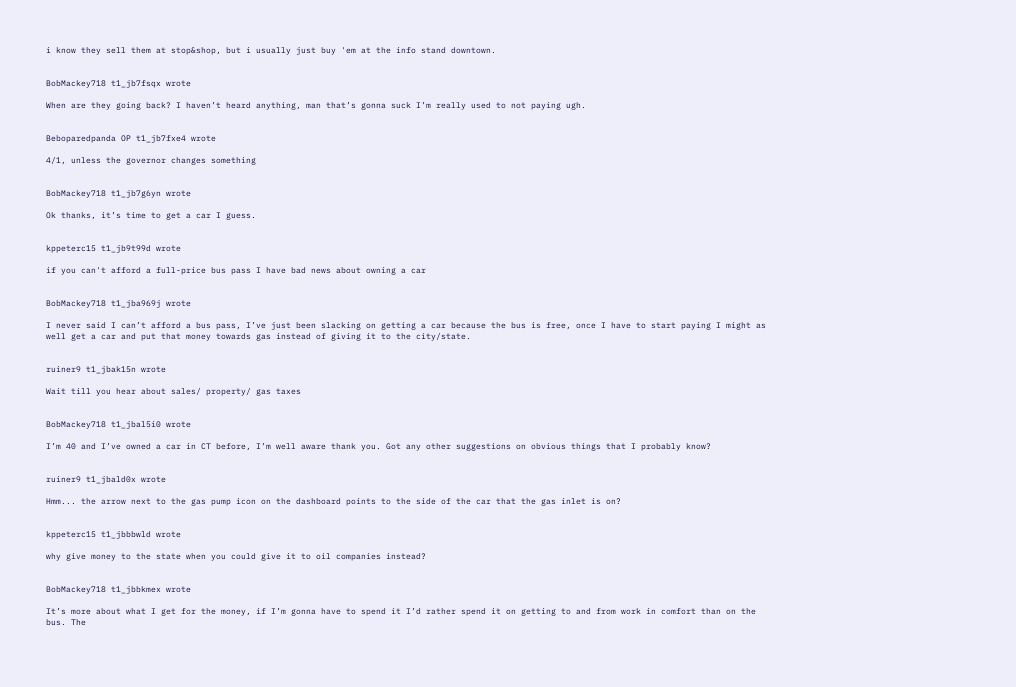i know they sell them at stop&shop, but i usually just buy 'em at the info stand downtown.


BobMackey718 t1_jb7fsqx wrote

When are they going back? I haven’t heard anything, man that’s gonna suck I’m really used to not paying ugh.


Beboparedpanda OP t1_jb7fxe4 wrote

4/1, unless the governor changes something


BobMackey718 t1_jb7g6yn wrote

Ok thanks, it’s time to get a car I guess.


kppeterc15 t1_jb9t99d wrote

if you can't afford a full-price bus pass I have bad news about owning a car


BobMackey718 t1_jba969j wrote

I never said I can’t afford a bus pass, I’ve just been slacking on getting a car because the bus is free, once I have to start paying I might as well get a car and put that money towards gas instead of giving it to the city/state.


ruiner9 t1_jbak15n wrote

Wait till you hear about sales/ property/ gas taxes


BobMackey718 t1_jbal5i0 wrote

I’m 40 and I’ve owned a car in CT before, I’m well aware thank you. Got any other suggestions on obvious things that I probably know?


ruiner9 t1_jbald0x wrote

Hmm... the arrow next to the gas pump icon on the dashboard points to the side of the car that the gas inlet is on?


kppeterc15 t1_jbbbwld wrote

why give money to the state when you could give it to oil companies instead?


BobMackey718 t1_jbbkmex wrote

It’s more about what I get for the money, if I’m gonna have to spend it I’d rather spend it on getting to and from work in comfort than on the bus. The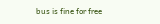bus is fine for free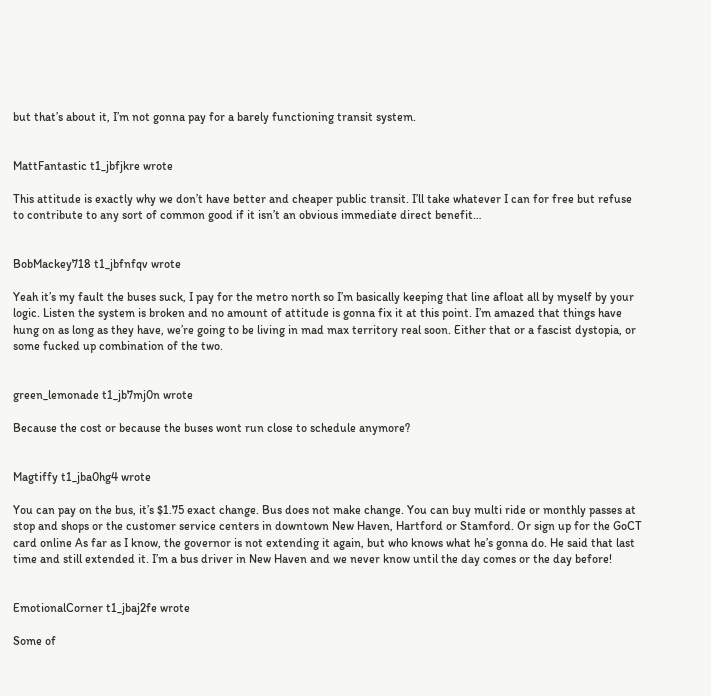but that’s about it, I’m not gonna pay for a barely functioning transit system.


MattFantastic t1_jbfjkre wrote

This attitude is exactly why we don’t have better and cheaper public transit. I’ll take whatever I can for free but refuse to contribute to any sort of common good if it isn’t an obvious immediate direct benefit…


BobMackey718 t1_jbfnfqv wrote

Yeah it’s my fault the buses suck, I pay for the metro north so I’m basically keeping that line afloat all by myself by your logic. Listen the system is broken and no amount of attitude is gonna fix it at this point. I’m amazed that things have hung on as long as they have, we’re going to be living in mad max territory real soon. Either that or a fascist dystopia, or some fucked up combination of the two.


green_lemonade t1_jb7mj0n wrote

Because the cost or because the buses wont run close to schedule anymore?


Magtiffy t1_jba0hg4 wrote

You can pay on the bus, it’s $1.75 exact change. Bus does not make change. You can buy multi ride or monthly passes at stop and shops or the customer service centers in downtown New Haven, Hartford or Stamford. Or sign up for the GoCT card online As far as I know, the governor is not extending it again, but who knows what he’s gonna do. He said that last time and still extended it. I’m a bus driver in New Haven and we never know until the day comes or the day before!


EmotionalCorner t1_jbaj2fe wrote

Some of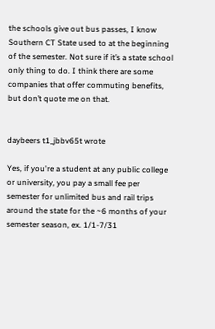the schools give out bus passes, I know Southern CT State used to at the beginning of the semester. Not sure if it’s a state school only thing to do. I think there are some companies that offer commuting benefits, but don’t quote me on that.


daybeers t1_jbbv65t wrote

Yes, if you're a student at any public college or university, you pay a small fee per semester for unlimited bus and rail trips around the state for the ~6 months of your semester season, ex. 1/1-7/31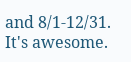and 8/1-12/31. It's awesome.